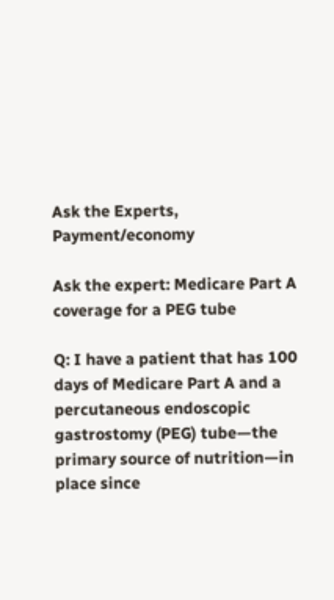Ask the Experts, Payment/economy

Ask the expert: Medicare Part A coverage for a PEG tube

Q: I have a patient that has 100 days of Medicare Part A and a percutaneous endoscopic gastrostomy (PEG) tube—the primary source of nutrition—in place since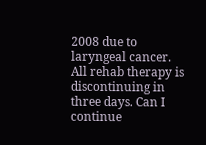2008 due to laryngeal cancer. All rehab therapy is discontinuing in three days. Can I continue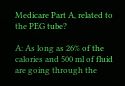Medicare Part A, related to the PEG tube?

A: As long as 26% of the calories and 500 ml of fluid are going through the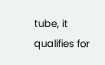tube, it qualifies for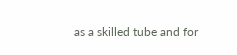as a skilled tube and for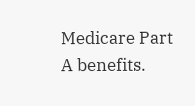Medicare Part A benefits.